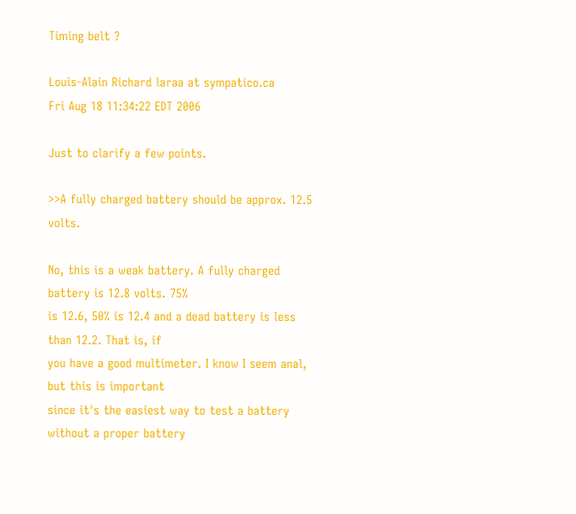Timing belt ?

Louis-Alain Richard laraa at sympatico.ca
Fri Aug 18 11:34:22 EDT 2006

Just to clarify a few points.

>>A fully charged battery should be approx. 12.5 volts.

No, this is a weak battery. A fully charged battery is 12.8 volts. 75%
is 12.6, 50% is 12.4 and a dead battery is less than 12.2. That is, if
you have a good multimeter. I know I seem anal, but this is important
since it's the easiest way to test a battery without a proper battery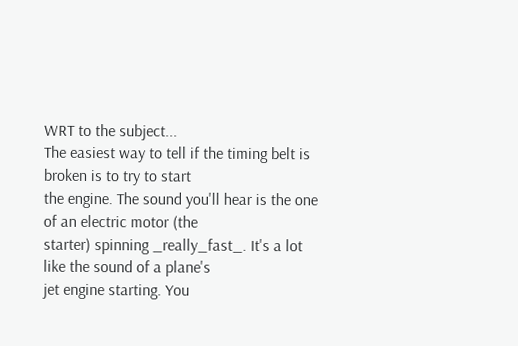WRT to the subject...
The easiest way to tell if the timing belt is broken is to try to start
the engine. The sound you'll hear is the one of an electric motor (the
starter) spinning _really_fast_. It's a lot like the sound of a plane's
jet engine starting. You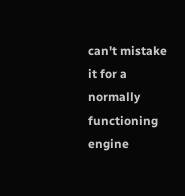can't mistake it for a normally functioning
engine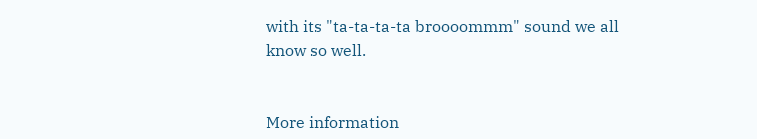with its "ta-ta-ta-ta broooommm" sound we all know so well.


More information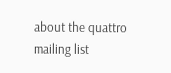about the quattro mailing list